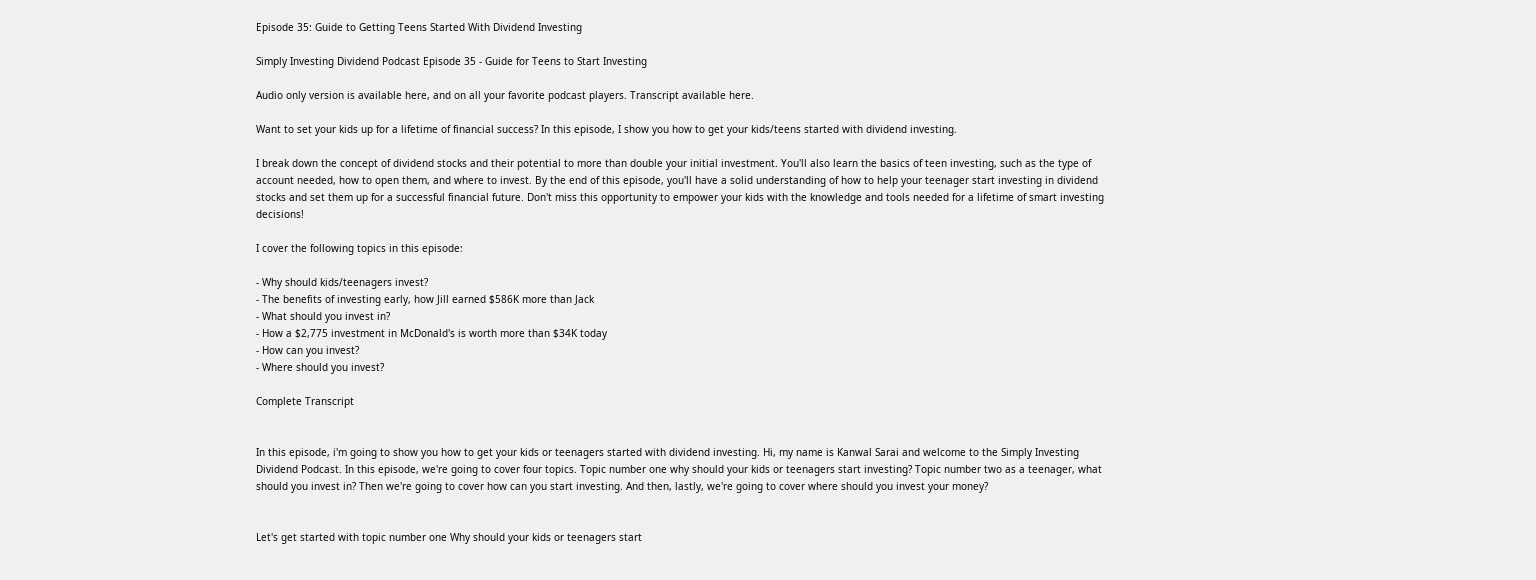Episode 35: Guide to Getting Teens Started With Dividend Investing

Simply Investing Dividend Podcast Episode 35 - Guide for Teens to Start Investing

Audio only version is available here, and on all your favorite podcast players. Transcript available here.

Want to set your kids up for a lifetime of financial success? In this episode, I show you how to get your kids/teens started with dividend investing.

I break down the concept of dividend stocks and their potential to more than double your initial investment. You'll also learn the basics of teen investing, such as the type of account needed, how to open them, and where to invest. By the end of this episode, you'll have a solid understanding of how to help your teenager start investing in dividend stocks and set them up for a successful financial future. Don't miss this opportunity to empower your kids with the knowledge and tools needed for a lifetime of smart investing decisions!

I cover the following topics in this episode:

- Why should kids/teenagers invest?
- The benefits of investing early, how Jill earned $586K more than Jack
- What should you invest in?
- How a $2,775 investment in McDonald's is worth more than $34K today
- How can you invest?
- Where should you invest?

Complete Transcript


In this episode, i'm going to show you how to get your kids or teenagers started with dividend investing. Hi, my name is Kanwal Sarai and welcome to the Simply Investing Dividend Podcast. In this episode, we're going to cover four topics. Topic number one why should your kids or teenagers start investing? Topic number two as a teenager, what should you invest in? Then we're going to cover how can you start investing. And then, lastly, we're going to cover where should you invest your money?


Let's get started with topic number one Why should your kids or teenagers start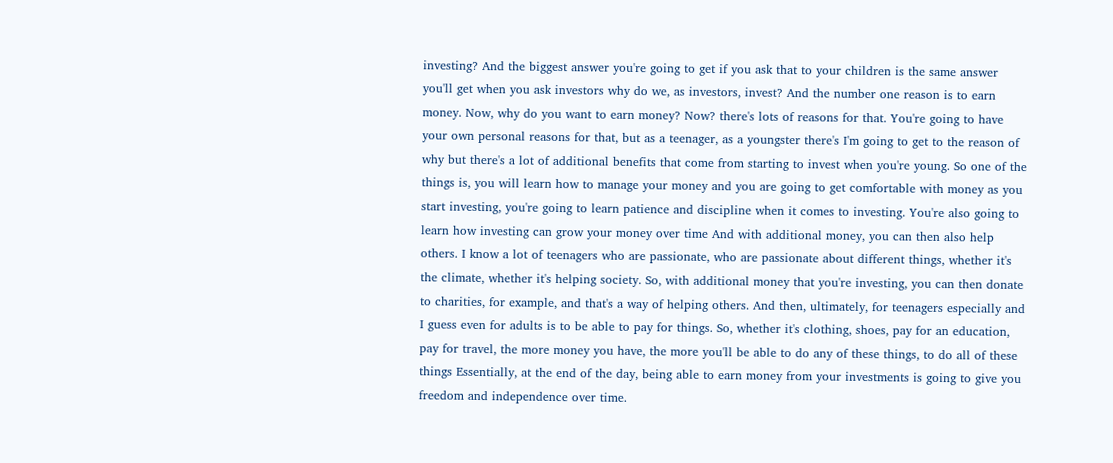investing? And the biggest answer you're going to get if you ask that to your children is the same answer you'll get when you ask investors why do we, as investors, invest? And the number one reason is to earn money. Now, why do you want to earn money? Now? there's lots of reasons for that. You're going to have your own personal reasons for that, but as a teenager, as a youngster there's I'm going to get to the reason of why but there's a lot of additional benefits that come from starting to invest when you're young. So one of the things is, you will learn how to manage your money and you are going to get comfortable with money as you start investing, you're going to learn patience and discipline when it comes to investing. You're also going to learn how investing can grow your money over time And with additional money, you can then also help others. I know a lot of teenagers who are passionate, who are passionate about different things, whether it's the climate, whether it's helping society. So, with additional money that you're investing, you can then donate to charities, for example, and that's a way of helping others. And then, ultimately, for teenagers especially and I guess even for adults is to be able to pay for things. So, whether it's clothing, shoes, pay for an education, pay for travel, the more money you have, the more you'll be able to do any of these things, to do all of these things Essentially, at the end of the day, being able to earn money from your investments is going to give you freedom and independence over time.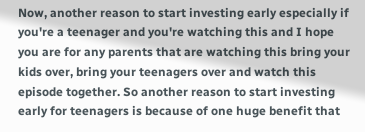Now, another reason to start investing early especially if you're a teenager and you're watching this and I hope you are for any parents that are watching this bring your kids over, bring your teenagers over and watch this episode together. So another reason to start investing early for teenagers is because of one huge benefit that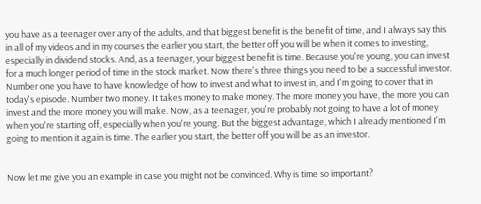you have as a teenager over any of the adults, and that biggest benefit is the benefit of time, and I always say this in all of my videos and in my courses the earlier you start, the better off you will be when it comes to investing, especially in dividend stocks. And, as a teenager, your biggest benefit is time. Because you're young, you can invest for a much longer period of time in the stock market. Now there's three things you need to be a successful investor. Number one you have to have knowledge of how to invest and what to invest in, and I'm going to cover that in today's episode. Number two money. It takes money to make money. The more money you have, the more you can invest and the more money you will make. Now, as a teenager, you're probably not going to have a lot of money when you're starting off, especially when you're young. But the biggest advantage, which I already mentioned I'm going to mention it again is time. The earlier you start, the better off you will be as an investor.


Now let me give you an example in case you might not be convinced. Why is time so important?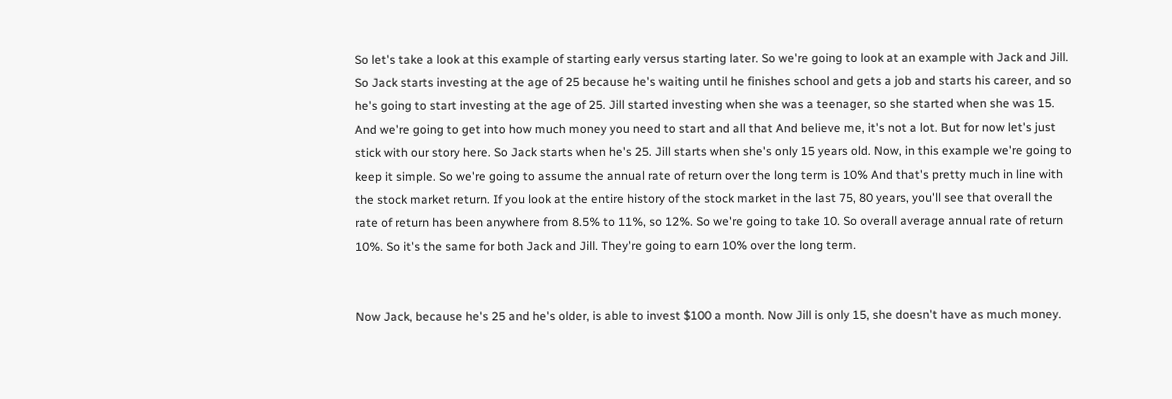So let's take a look at this example of starting early versus starting later. So we're going to look at an example with Jack and Jill. So Jack starts investing at the age of 25 because he's waiting until he finishes school and gets a job and starts his career, and so he's going to start investing at the age of 25. Jill started investing when she was a teenager, so she started when she was 15. And we're going to get into how much money you need to start and all that And believe me, it's not a lot. But for now let's just stick with our story here. So Jack starts when he's 25. Jill starts when she's only 15 years old. Now, in this example we're going to keep it simple. So we're going to assume the annual rate of return over the long term is 10% And that's pretty much in line with the stock market return. If you look at the entire history of the stock market in the last 75, 80 years, you'll see that overall the rate of return has been anywhere from 8.5% to 11%, so 12%. So we're going to take 10. So overall average annual rate of return 10%. So it's the same for both Jack and Jill. They're going to earn 10% over the long term.


Now Jack, because he's 25 and he's older, is able to invest $100 a month. Now Jill is only 15, she doesn't have as much money.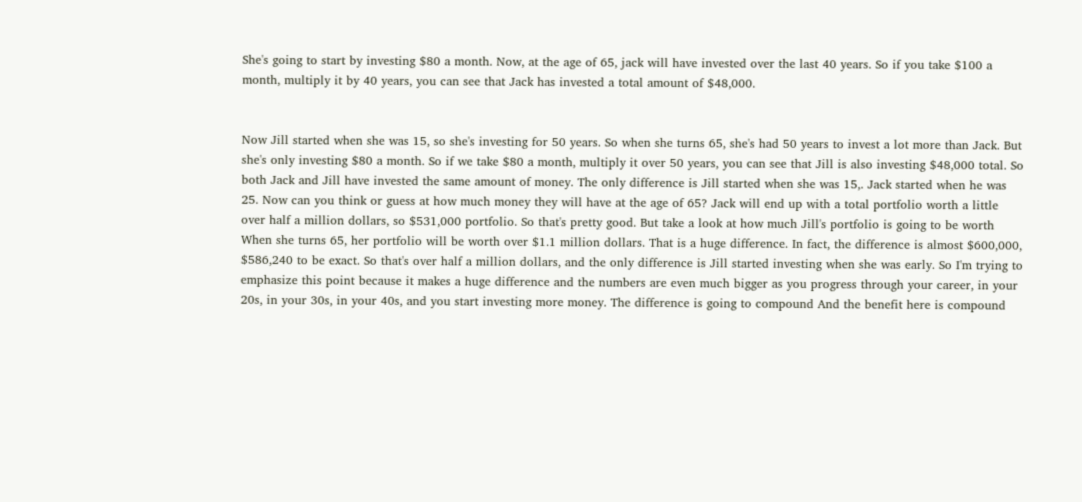She's going to start by investing $80 a month. Now, at the age of 65, jack will have invested over the last 40 years. So if you take $100 a month, multiply it by 40 years, you can see that Jack has invested a total amount of $48,000.


Now Jill started when she was 15, so she's investing for 50 years. So when she turns 65, she's had 50 years to invest a lot more than Jack. But she's only investing $80 a month. So if we take $80 a month, multiply it over 50 years, you can see that Jill is also investing $48,000 total. So both Jack and Jill have invested the same amount of money. The only difference is Jill started when she was 15,. Jack started when he was 25. Now can you think or guess at how much money they will have at the age of 65? Jack will end up with a total portfolio worth a little over half a million dollars, so $531,000 portfolio. So that's pretty good. But take a look at how much Jill's portfolio is going to be worth When she turns 65, her portfolio will be worth over $1.1 million dollars. That is a huge difference. In fact, the difference is almost $600,000, $586,240 to be exact. So that's over half a million dollars, and the only difference is Jill started investing when she was early. So I'm trying to emphasize this point because it makes a huge difference and the numbers are even much bigger as you progress through your career, in your 20s, in your 30s, in your 40s, and you start investing more money. The difference is going to compound And the benefit here is compound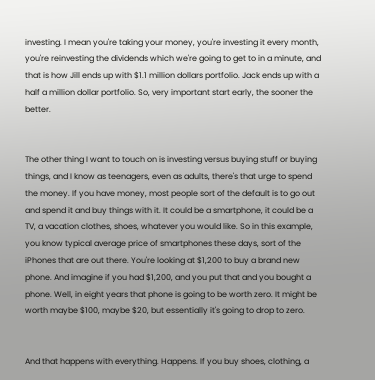investing. I mean you're taking your money, you're investing it every month, you're reinvesting the dividends which we're going to get to in a minute, and that is how Jill ends up with $1.1 million dollars portfolio. Jack ends up with a half a million dollar portfolio. So, very important start early, the sooner the better.


The other thing I want to touch on is investing versus buying stuff or buying things, and I know as teenagers, even as adults, there's that urge to spend the money. If you have money, most people sort of the default is to go out and spend it and buy things with it. It could be a smartphone, it could be a TV, a vacation clothes, shoes, whatever you would like. So in this example, you know typical average price of smartphones these days, sort of the iPhones that are out there. You're looking at $1,200 to buy a brand new phone. And imagine if you had $1,200, and you put that and you bought a phone. Well, in eight years that phone is going to be worth zero. It might be worth maybe $100, maybe $20, but essentially it's going to drop to zero.


And that happens with everything. Happens. If you buy shoes, clothing, a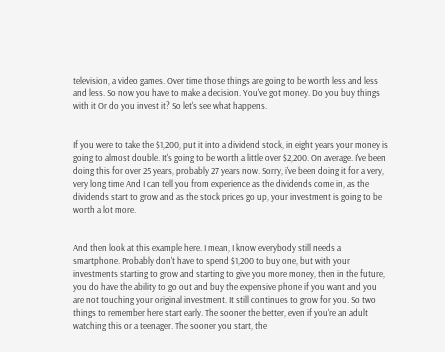television, a video games. Over time those things are going to be worth less and less and less. So now you have to make a decision. You've got money. Do you buy things with it Or do you invest it? So let's see what happens.


If you were to take the $1,200, put it into a dividend stock, in eight years your money is going to almost double. It's going to be worth a little over $2,200. On average. I've been doing this for over 25 years, probably 27 years now. Sorry, i've been doing it for a very, very long time And I can tell you from experience as the dividends come in, as the dividends start to grow and as the stock prices go up, your investment is going to be worth a lot more.


And then look at this example here. I mean, I know everybody still needs a smartphone. Probably don't have to spend $1,200 to buy one, but with your investments starting to grow and starting to give you more money, then in the future, you do have the ability to go out and buy the expensive phone if you want and you are not touching your original investment. It still continues to grow for you. So two things to remember here start early. The sooner the better, even if you're an adult watching this or a teenager. The sooner you start, the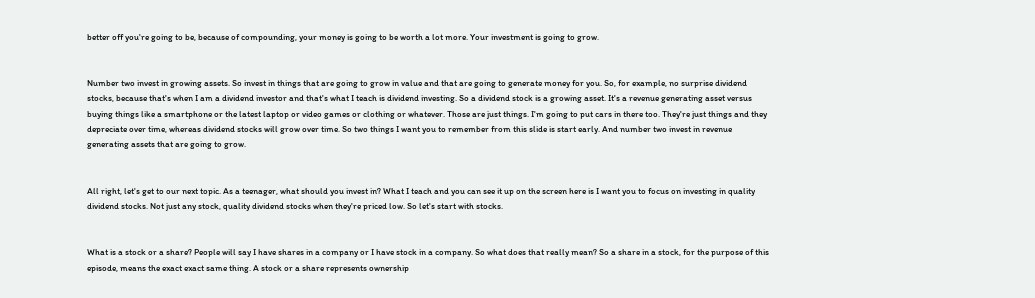better off you're going to be, because of compounding, your money is going to be worth a lot more. Your investment is going to grow.


Number two invest in growing assets. So invest in things that are going to grow in value and that are going to generate money for you. So, for example, no surprise dividend stocks, because that's when I am a dividend investor and that's what I teach is dividend investing. So a dividend stock is a growing asset. It's a revenue generating asset versus buying things like a smartphone or the latest laptop or video games or clothing or whatever. Those are just things. I'm going to put cars in there too. They're just things and they depreciate over time, whereas dividend stocks will grow over time. So two things I want you to remember from this slide is start early. And number two invest in revenue generating assets that are going to grow.


All right, let's get to our next topic. As a teenager, what should you invest in? What I teach and you can see it up on the screen here is I want you to focus on investing in quality dividend stocks. Not just any stock, quality dividend stocks when they're priced low. So let's start with stocks.


What is a stock or a share? People will say I have shares in a company or I have stock in a company. So what does that really mean? So a share in a stock, for the purpose of this episode, means the exact exact same thing. A stock or a share represents ownership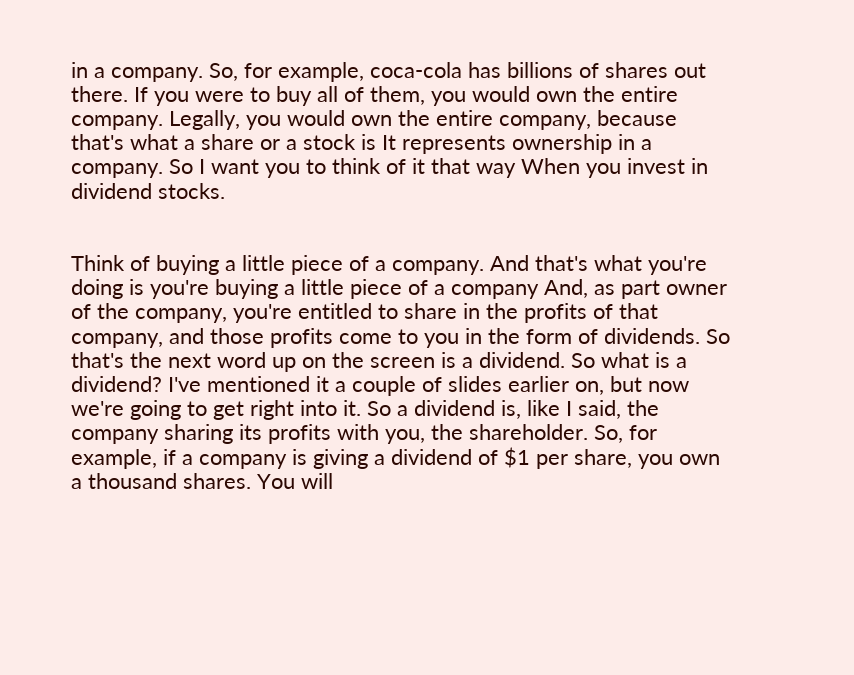in a company. So, for example, coca-cola has billions of shares out there. If you were to buy all of them, you would own the entire company. Legally, you would own the entire company, because that's what a share or a stock is It represents ownership in a company. So I want you to think of it that way When you invest in dividend stocks.


Think of buying a little piece of a company. And that's what you're doing is you're buying a little piece of a company And, as part owner of the company, you're entitled to share in the profits of that company, and those profits come to you in the form of dividends. So that's the next word up on the screen is a dividend. So what is a dividend? I've mentioned it a couple of slides earlier on, but now we're going to get right into it. So a dividend is, like I said, the company sharing its profits with you, the shareholder. So, for example, if a company is giving a dividend of $1 per share, you own a thousand shares. You will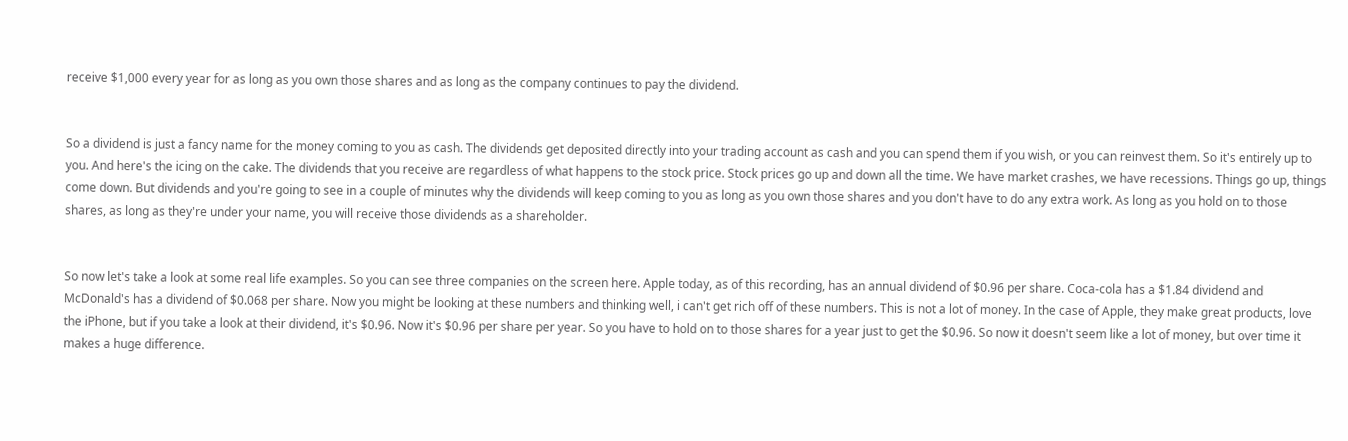receive $1,000 every year for as long as you own those shares and as long as the company continues to pay the dividend.


So a dividend is just a fancy name for the money coming to you as cash. The dividends get deposited directly into your trading account as cash and you can spend them if you wish, or you can reinvest them. So it's entirely up to you. And here's the icing on the cake. The dividends that you receive are regardless of what happens to the stock price. Stock prices go up and down all the time. We have market crashes, we have recessions. Things go up, things come down. But dividends and you're going to see in a couple of minutes why the dividends will keep coming to you as long as you own those shares and you don't have to do any extra work. As long as you hold on to those shares, as long as they're under your name, you will receive those dividends as a shareholder.


So now let's take a look at some real life examples. So you can see three companies on the screen here. Apple today, as of this recording, has an annual dividend of $0.96 per share. Coca-cola has a $1.84 dividend and McDonald's has a dividend of $0.068 per share. Now you might be looking at these numbers and thinking well, i can't get rich off of these numbers. This is not a lot of money. In the case of Apple, they make great products, love the iPhone, but if you take a look at their dividend, it's $0.96. Now it's $0.96 per share per year. So you have to hold on to those shares for a year just to get the $0.96. So now it doesn't seem like a lot of money, but over time it makes a huge difference.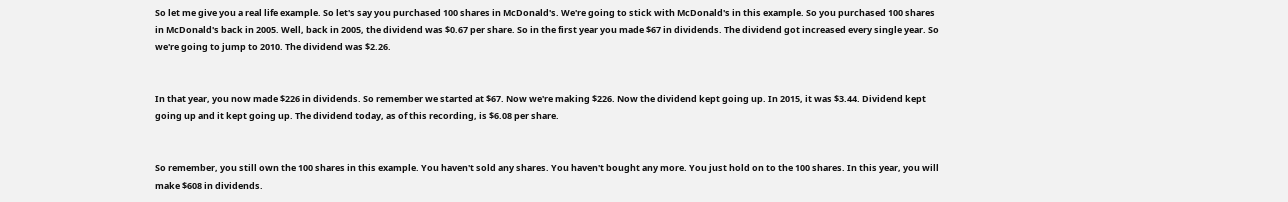So let me give you a real life example. So let's say you purchased 100 shares in McDonald's. We're going to stick with McDonald's in this example. So you purchased 100 shares in McDonald's back in 2005. Well, back in 2005, the dividend was $0.67 per share. So in the first year you made $67 in dividends. The dividend got increased every single year. So we're going to jump to 2010. The dividend was $2.26.


In that year, you now made $226 in dividends. So remember we started at $67. Now we're making $226. Now the dividend kept going up. In 2015, it was $3.44. Dividend kept going up and it kept going up. The dividend today, as of this recording, is $6.08 per share.


So remember, you still own the 100 shares in this example. You haven't sold any shares. You haven't bought any more. You just hold on to the 100 shares. In this year, you will make $608 in dividends.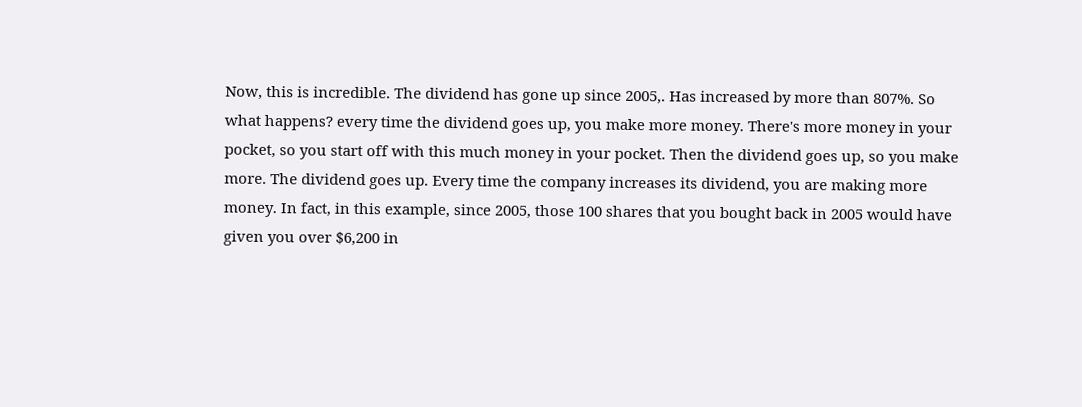Now, this is incredible. The dividend has gone up since 2005,. Has increased by more than 807%. So what happens? every time the dividend goes up, you make more money. There's more money in your pocket, so you start off with this much money in your pocket. Then the dividend goes up, so you make more. The dividend goes up. Every time the company increases its dividend, you are making more money. In fact, in this example, since 2005, those 100 shares that you bought back in 2005 would have given you over $6,200 in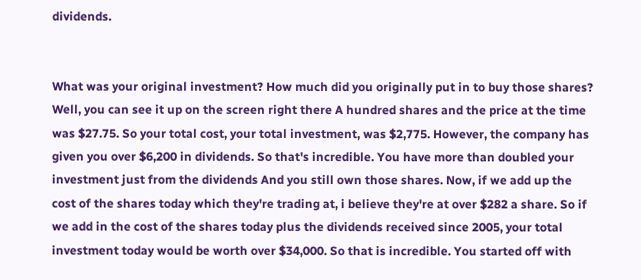dividends.


What was your original investment? How much did you originally put in to buy those shares? Well, you can see it up on the screen right there A hundred shares and the price at the time was $27.75. So your total cost, your total investment, was $2,775. However, the company has given you over $6,200 in dividends. So that's incredible. You have more than doubled your investment just from the dividends And you still own those shares. Now, if we add up the cost of the shares today which they're trading at, i believe they're at over $282 a share. So if we add in the cost of the shares today plus the dividends received since 2005, your total investment today would be worth over $34,000. So that is incredible. You started off with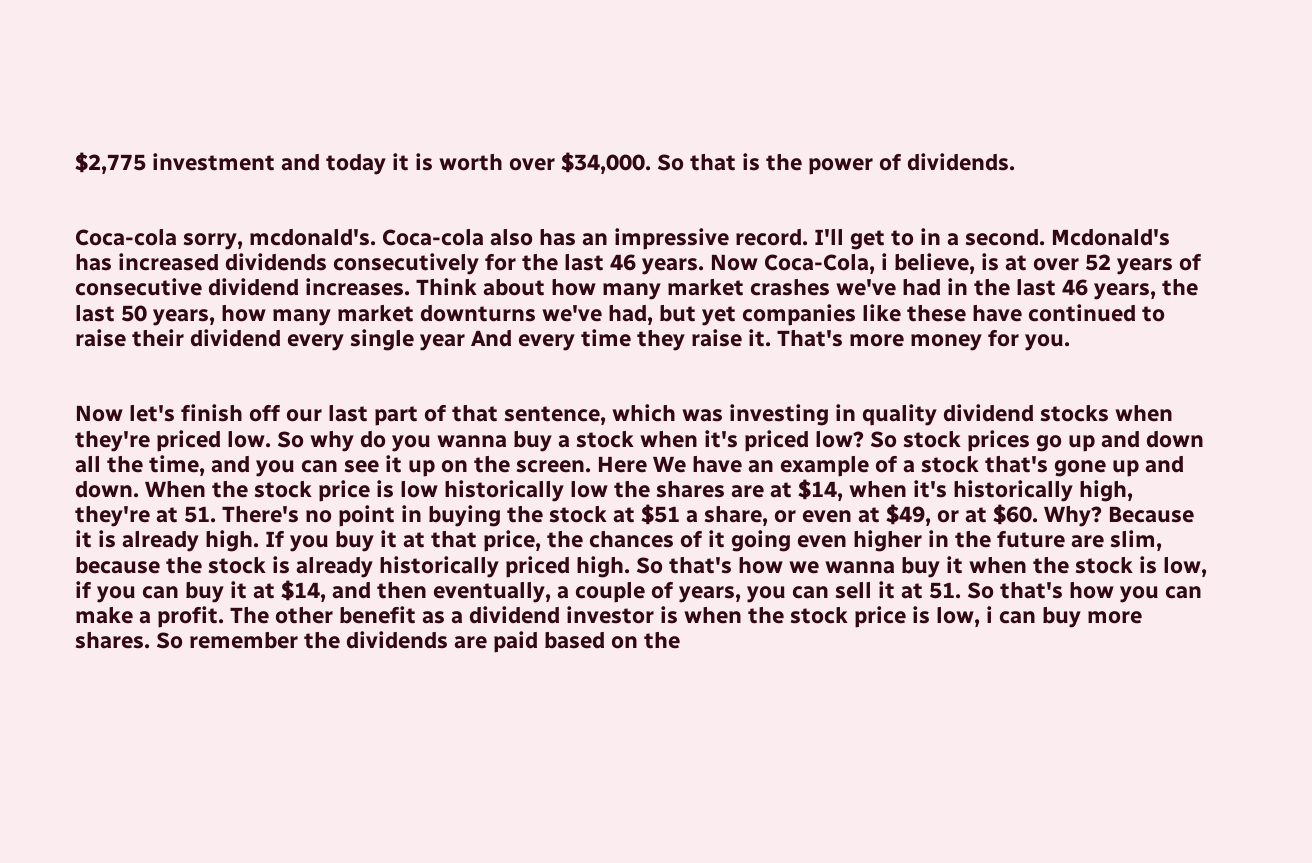$2,775 investment and today it is worth over $34,000. So that is the power of dividends.


Coca-cola sorry, mcdonald's. Coca-cola also has an impressive record. I'll get to in a second. Mcdonald's has increased dividends consecutively for the last 46 years. Now Coca-Cola, i believe, is at over 52 years of consecutive dividend increases. Think about how many market crashes we've had in the last 46 years, the last 50 years, how many market downturns we've had, but yet companies like these have continued to raise their dividend every single year And every time they raise it. That's more money for you.


Now let's finish off our last part of that sentence, which was investing in quality dividend stocks when they're priced low. So why do you wanna buy a stock when it's priced low? So stock prices go up and down all the time, and you can see it up on the screen. Here We have an example of a stock that's gone up and down. When the stock price is low historically low the shares are at $14, when it's historically high, they're at 51. There's no point in buying the stock at $51 a share, or even at $49, or at $60. Why? Because it is already high. If you buy it at that price, the chances of it going even higher in the future are slim, because the stock is already historically priced high. So that's how we wanna buy it when the stock is low, if you can buy it at $14, and then eventually, a couple of years, you can sell it at 51. So that's how you can make a profit. The other benefit as a dividend investor is when the stock price is low, i can buy more shares. So remember the dividends are paid based on the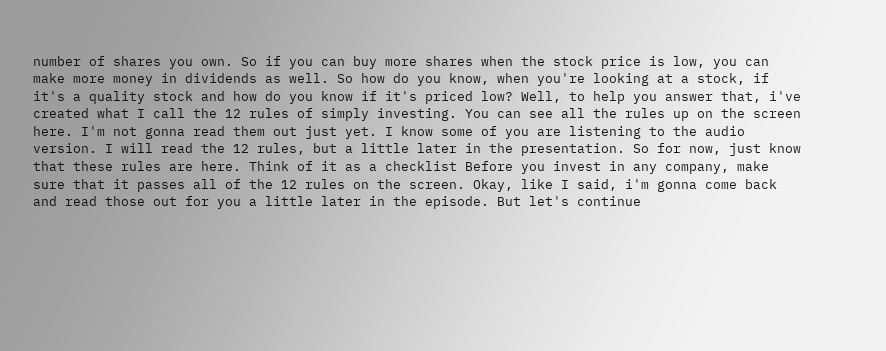number of shares you own. So if you can buy more shares when the stock price is low, you can make more money in dividends as well. So how do you know, when you're looking at a stock, if it's a quality stock and how do you know if it's priced low? Well, to help you answer that, i've created what I call the 12 rules of simply investing. You can see all the rules up on the screen here. I'm not gonna read them out just yet. I know some of you are listening to the audio version. I will read the 12 rules, but a little later in the presentation. So for now, just know that these rules are here. Think of it as a checklist Before you invest in any company, make sure that it passes all of the 12 rules on the screen. Okay, like I said, i'm gonna come back and read those out for you a little later in the episode. But let's continue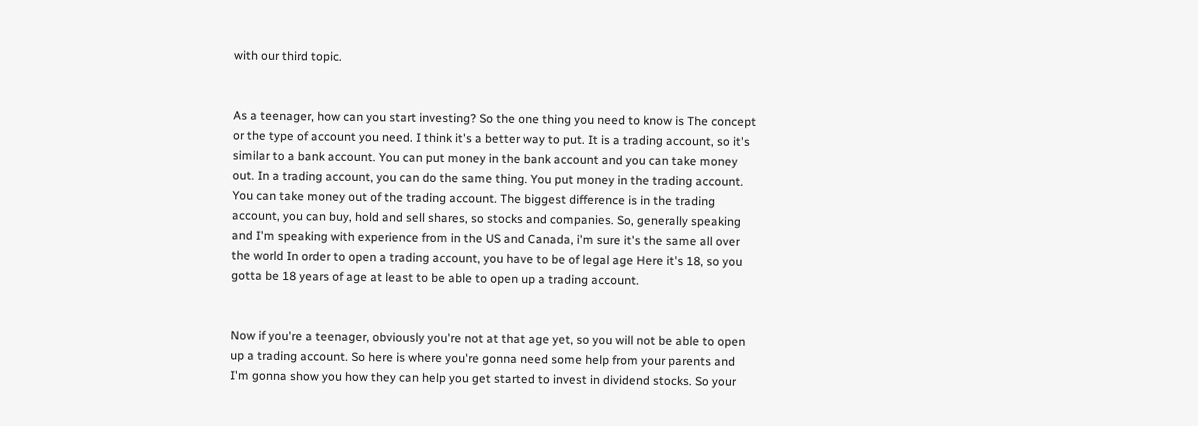with our third topic.


As a teenager, how can you start investing? So the one thing you need to know is The concept or the type of account you need. I think it's a better way to put. It is a trading account, so it's similar to a bank account. You can put money in the bank account and you can take money out. In a trading account, you can do the same thing. You put money in the trading account. You can take money out of the trading account. The biggest difference is in the trading account, you can buy, hold and sell shares, so stocks and companies. So, generally speaking and I'm speaking with experience from in the US and Canada, i'm sure it's the same all over the world In order to open a trading account, you have to be of legal age Here it's 18, so you gotta be 18 years of age at least to be able to open up a trading account.


Now if you're a teenager, obviously you're not at that age yet, so you will not be able to open up a trading account. So here is where you're gonna need some help from your parents and I'm gonna show you how they can help you get started to invest in dividend stocks. So your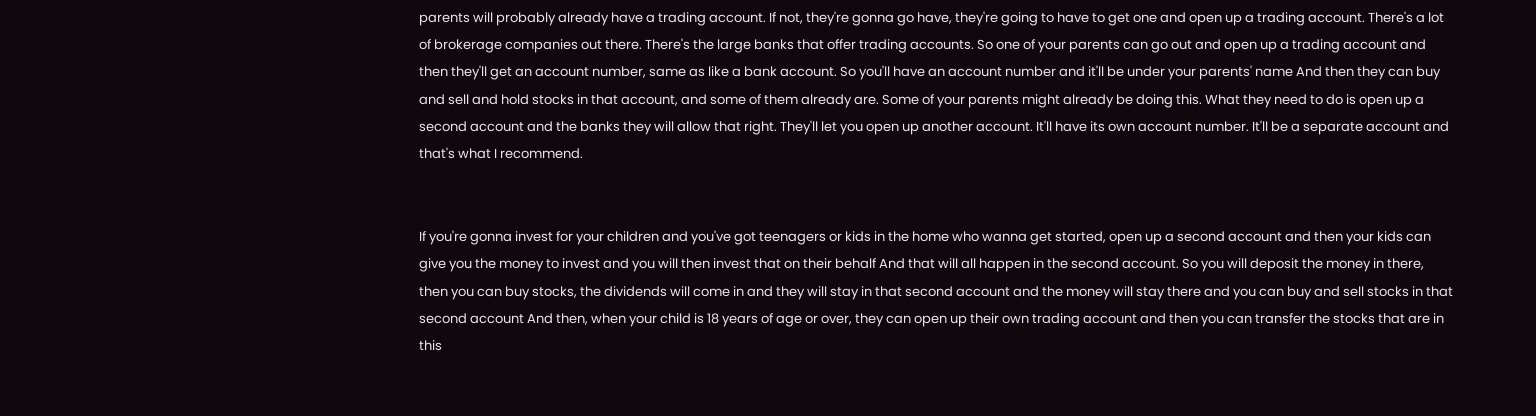parents will probably already have a trading account. If not, they're gonna go have, they're going to have to get one and open up a trading account. There's a lot of brokerage companies out there. There's the large banks that offer trading accounts. So one of your parents can go out and open up a trading account and then they'll get an account number, same as like a bank account. So you'll have an account number and it'll be under your parents' name And then they can buy and sell and hold stocks in that account, and some of them already are. Some of your parents might already be doing this. What they need to do is open up a second account and the banks they will allow that right. They'll let you open up another account. It'll have its own account number. It'll be a separate account and that's what I recommend.


If you're gonna invest for your children and you've got teenagers or kids in the home who wanna get started, open up a second account and then your kids can give you the money to invest and you will then invest that on their behalf And that will all happen in the second account. So you will deposit the money in there, then you can buy stocks, the dividends will come in and they will stay in that second account and the money will stay there and you can buy and sell stocks in that second account And then, when your child is 18 years of age or over, they can open up their own trading account and then you can transfer the stocks that are in this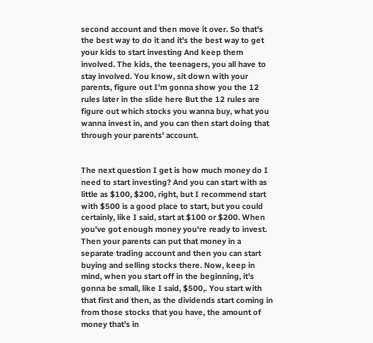second account and then move it over. So that's the best way to do it and it's the best way to get your kids to start investing And keep them involved. The kids, the teenagers, you all have to stay involved. You know, sit down with your parents, figure out I'm gonna show you the 12 rules later in the slide here But the 12 rules are figure out which stocks you wanna buy, what you wanna invest in, and you can then start doing that through your parents' account.


The next question I get is how much money do I need to start investing? And you can start with as little as $100, $200, right, but I recommend start with $500 is a good place to start, but you could certainly, like I said, start at $100 or $200. When you've got enough money you're ready to invest. Then your parents can put that money in a separate trading account and then you can start buying and selling stocks there. Now, keep in mind, when you start off in the beginning, it's gonna be small, like I said, $500,. You start with that first and then, as the dividends start coming in from those stocks that you have, the amount of money that's in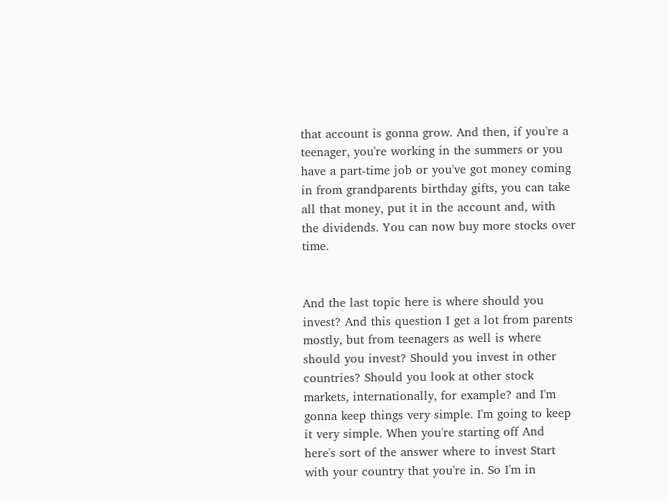that account is gonna grow. And then, if you're a teenager, you're working in the summers or you have a part-time job or you've got money coming in from grandparents birthday gifts, you can take all that money, put it in the account and, with the dividends. You can now buy more stocks over time.


And the last topic here is where should you invest? And this question I get a lot from parents mostly, but from teenagers as well is where should you invest? Should you invest in other countries? Should you look at other stock markets, internationally, for example? and I'm gonna keep things very simple. I'm going to keep it very simple. When you're starting off And here's sort of the answer where to invest Start with your country that you're in. So I'm in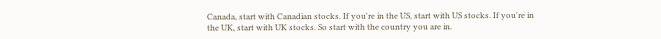Canada, start with Canadian stocks. If you're in the US, start with US stocks. If you're in the UK, start with UK stocks. So start with the country you are in.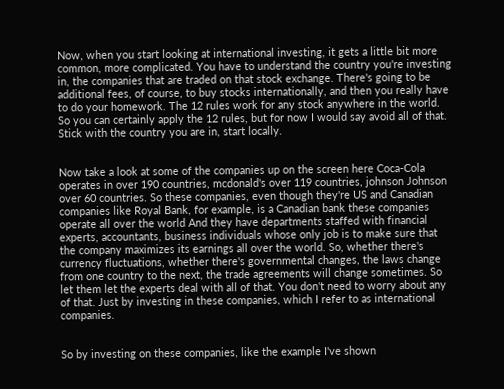Now, when you start looking at international investing, it gets a little bit more common, more complicated. You have to understand the country you're investing in, the companies that are traded on that stock exchange. There's going to be additional fees, of course, to buy stocks internationally, and then you really have to do your homework. The 12 rules work for any stock anywhere in the world. So you can certainly apply the 12 rules, but for now I would say avoid all of that. Stick with the country you are in, start locally.


Now take a look at some of the companies up on the screen here Coca-Cola operates in over 190 countries, mcdonald's over 119 countries, johnson Johnson over 60 countries. So these companies, even though they're US and Canadian companies like Royal Bank, for example, is a Canadian bank these companies operate all over the world And they have departments staffed with financial experts, accountants, business individuals whose only job is to make sure that the company maximizes its earnings all over the world. So, whether there's currency fluctuations, whether there's governmental changes, the laws change from one country to the next, the trade agreements will change sometimes. So let them let the experts deal with all of that. You don't need to worry about any of that. Just by investing in these companies, which I refer to as international companies.


So by investing on these companies, like the example I've shown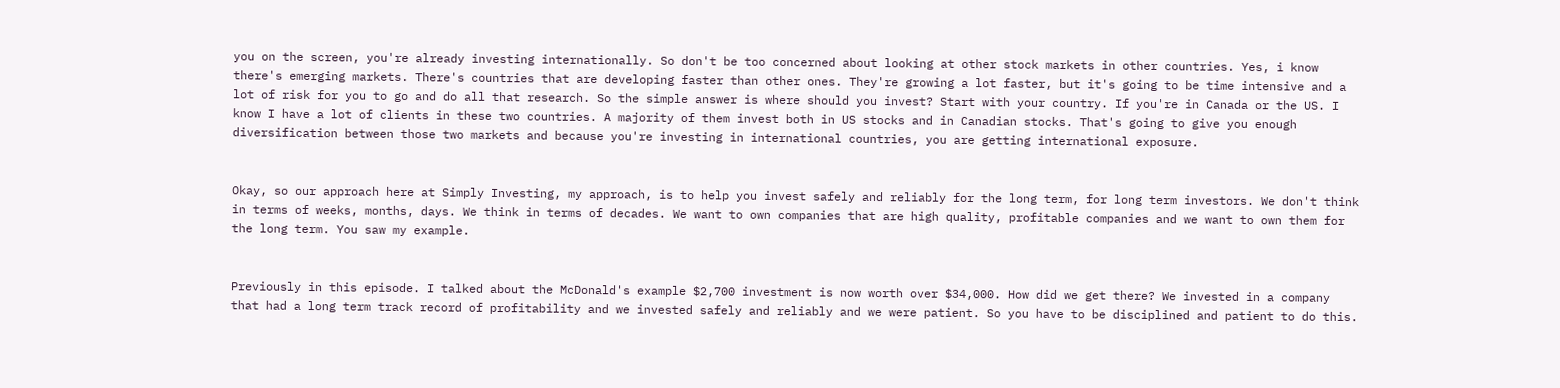you on the screen, you're already investing internationally. So don't be too concerned about looking at other stock markets in other countries. Yes, i know there's emerging markets. There's countries that are developing faster than other ones. They're growing a lot faster, but it's going to be time intensive and a lot of risk for you to go and do all that research. So the simple answer is where should you invest? Start with your country. If you're in Canada or the US. I know I have a lot of clients in these two countries. A majority of them invest both in US stocks and in Canadian stocks. That's going to give you enough diversification between those two markets and because you're investing in international countries, you are getting international exposure.


Okay, so our approach here at Simply Investing, my approach, is to help you invest safely and reliably for the long term, for long term investors. We don't think in terms of weeks, months, days. We think in terms of decades. We want to own companies that are high quality, profitable companies and we want to own them for the long term. You saw my example.


Previously in this episode. I talked about the McDonald's example $2,700 investment is now worth over $34,000. How did we get there? We invested in a company that had a long term track record of profitability and we invested safely and reliably and we were patient. So you have to be disciplined and patient to do this.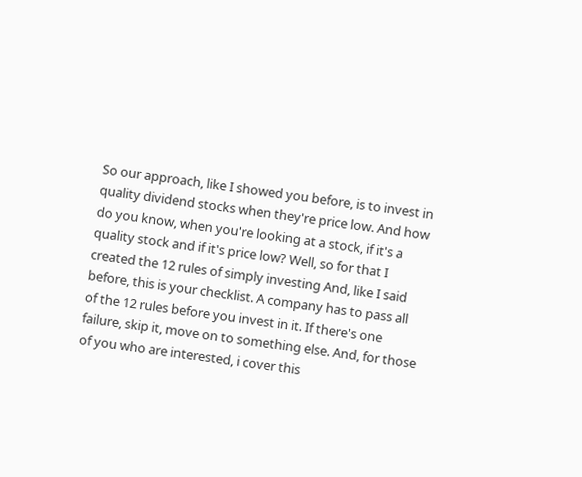So our approach, like I showed you before, is to invest in quality dividend stocks when they're price low. And how do you know, when you're looking at a stock, if it's a quality stock and if it's price low? Well, so for that I created the 12 rules of simply investing And, like I said before, this is your checklist. A company has to pass all of the 12 rules before you invest in it. If there's one failure, skip it, move on to something else. And, for those of you who are interested, i cover this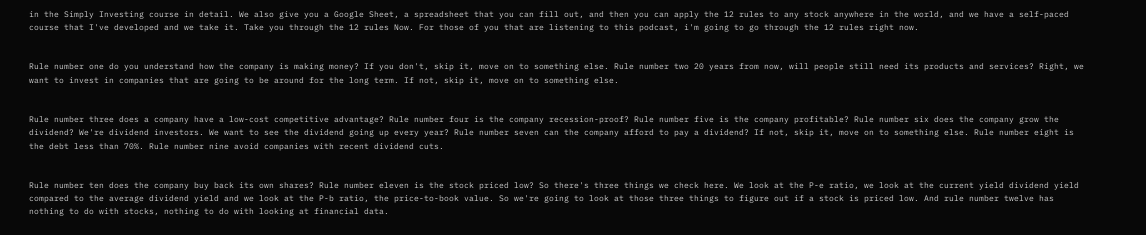in the Simply Investing course in detail. We also give you a Google Sheet, a spreadsheet that you can fill out, and then you can apply the 12 rules to any stock anywhere in the world, and we have a self-paced course that I've developed and we take it. Take you through the 12 rules Now. For those of you that are listening to this podcast, i'm going to go through the 12 rules right now.


Rule number one do you understand how the company is making money? If you don't, skip it, move on to something else. Rule number two 20 years from now, will people still need its products and services? Right, we want to invest in companies that are going to be around for the long term. If not, skip it, move on to something else.


Rule number three does a company have a low-cost competitive advantage? Rule number four is the company recession-proof? Rule number five is the company profitable? Rule number six does the company grow the dividend? We're dividend investors. We want to see the dividend going up every year? Rule number seven can the company afford to pay a dividend? If not, skip it, move on to something else. Rule number eight is the debt less than 70%. Rule number nine avoid companies with recent dividend cuts.


Rule number ten does the company buy back its own shares? Rule number eleven is the stock priced low? So there's three things we check here. We look at the P-e ratio, we look at the current yield dividend yield compared to the average dividend yield and we look at the P-b ratio, the price-to-book value. So we're going to look at those three things to figure out if a stock is priced low. And rule number twelve has nothing to do with stocks, nothing to do with looking at financial data.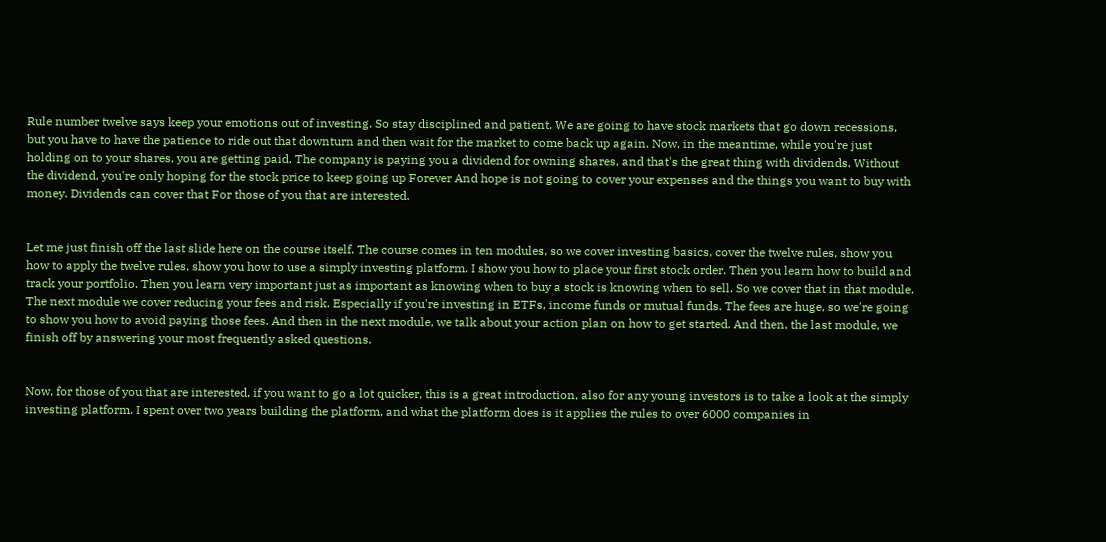Rule number twelve says keep your emotions out of investing. So stay disciplined and patient. We are going to have stock markets that go down recessions, but you have to have the patience to ride out that downturn and then wait for the market to come back up again. Now, in the meantime, while you're just holding on to your shares, you are getting paid. The company is paying you a dividend for owning shares, and that's the great thing with dividends. Without the dividend, you're only hoping for the stock price to keep going up Forever And hope is not going to cover your expenses and the things you want to buy with money. Dividends can cover that For those of you that are interested.


Let me just finish off the last slide here on the course itself. The course comes in ten modules, so we cover investing basics, cover the twelve rules, show you how to apply the twelve rules, show you how to use a simply investing platform. I show you how to place your first stock order. Then you learn how to build and track your portfolio. Then you learn very important just as important as knowing when to buy a stock is knowing when to sell. So we cover that in that module. The next module we cover reducing your fees and risk. Especially if you're investing in ETFs, income funds or mutual funds. The fees are huge, so we're going to show you how to avoid paying those fees. And then in the next module, we talk about your action plan on how to get started. And then, the last module, we finish off by answering your most frequently asked questions.


Now, for those of you that are interested, if you want to go a lot quicker, this is a great introduction, also for any young investors is to take a look at the simply investing platform. I spent over two years building the platform, and what the platform does is it applies the rules to over 6000 companies in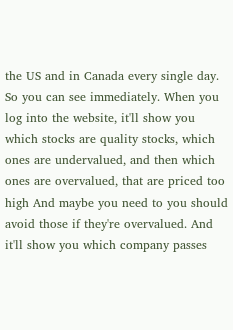the US and in Canada every single day. So you can see immediately. When you log into the website, it'll show you which stocks are quality stocks, which ones are undervalued, and then which ones are overvalued, that are priced too high And maybe you need to you should avoid those if they're overvalued. And it'll show you which company passes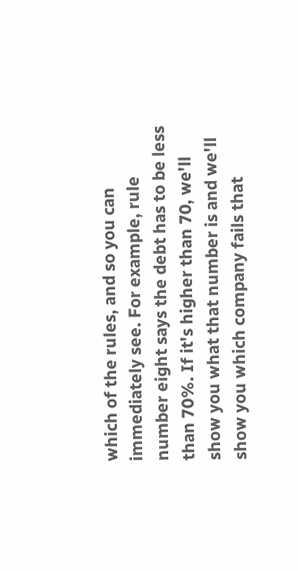which of the rules, and so you can immediately see. For example, rule number eight says the debt has to be less than 70%. If it's higher than 70, we'll show you what that number is and we'll show you which company fails that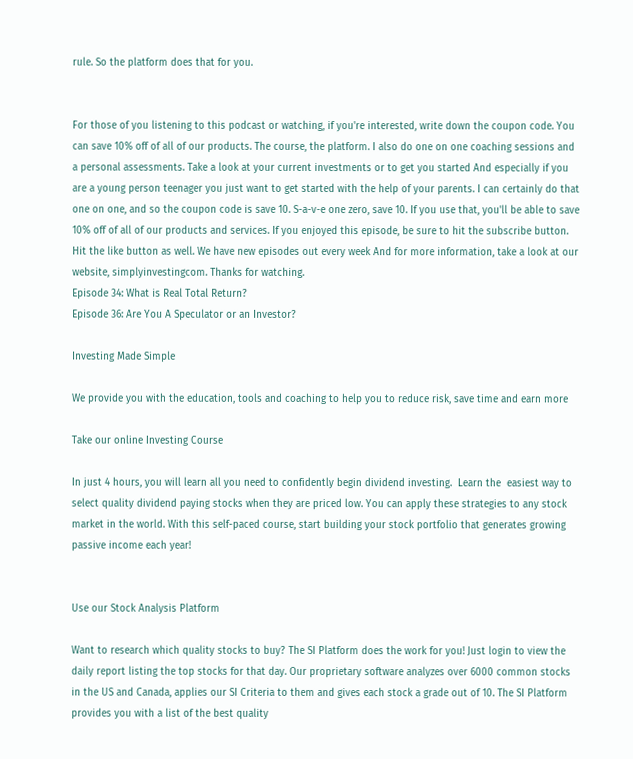rule. So the platform does that for you.


For those of you listening to this podcast or watching, if you're interested, write down the coupon code. You can save 10% off of all of our products. The course, the platform. I also do one on one coaching sessions and a personal assessments. Take a look at your current investments or to get you started And especially if you are a young person teenager you just want to get started with the help of your parents. I can certainly do that one on one, and so the coupon code is save 10. S-a-v-e one zero, save 10. If you use that, you'll be able to save 10% off of all of our products and services. If you enjoyed this episode, be sure to hit the subscribe button. Hit the like button as well. We have new episodes out every week And for more information, take a look at our website, simplyinvestingcom. Thanks for watching.
Episode 34: What is Real Total Return?
Episode 36: Are You A Speculator or an Investor?

Investing Made Simple

We provide you with the education, tools and coaching to help you to reduce risk, save time and earn more

Take our online Investing Course

In just 4 hours, you will learn all you need to confidently begin dividend investing.  Learn the  easiest way to select quality dividend paying stocks when they are priced low. You can apply these strategies to any stock market in the world. With this self-paced course, start building your stock portfolio that generates growing passive income each year!


Use our Stock Analysis Platform

Want to research which quality stocks to buy? The SI Platform does the work for you! Just login to view the daily report listing the top stocks for that day. Our proprietary software analyzes over 6000 common stocks in the US and Canada, applies our SI Criteria to them and gives each stock a grade out of 10. The SI Platform provides you with a list of the best quality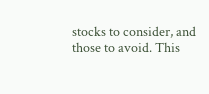stocks to consider, and those to avoid. This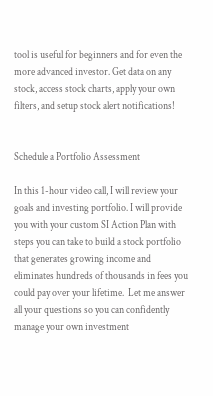tool is useful for beginners and for even the more advanced investor. Get data on any stock, access stock charts, apply your own filters, and setup stock alert notifications!


Schedule a Portfolio Assessment

In this 1-hour video call, I will review your goals and investing portfolio. I will provide you with your custom SI Action Plan with steps you can take to build a stock portfolio that generates growing income and eliminates hundreds of thousands in fees you could pay over your lifetime.  Let me answer all your questions so you can confidently manage your own investment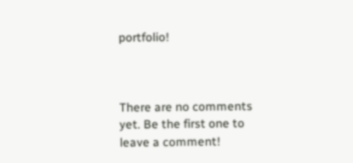portfolio!



There are no comments yet. Be the first one to leave a comment!